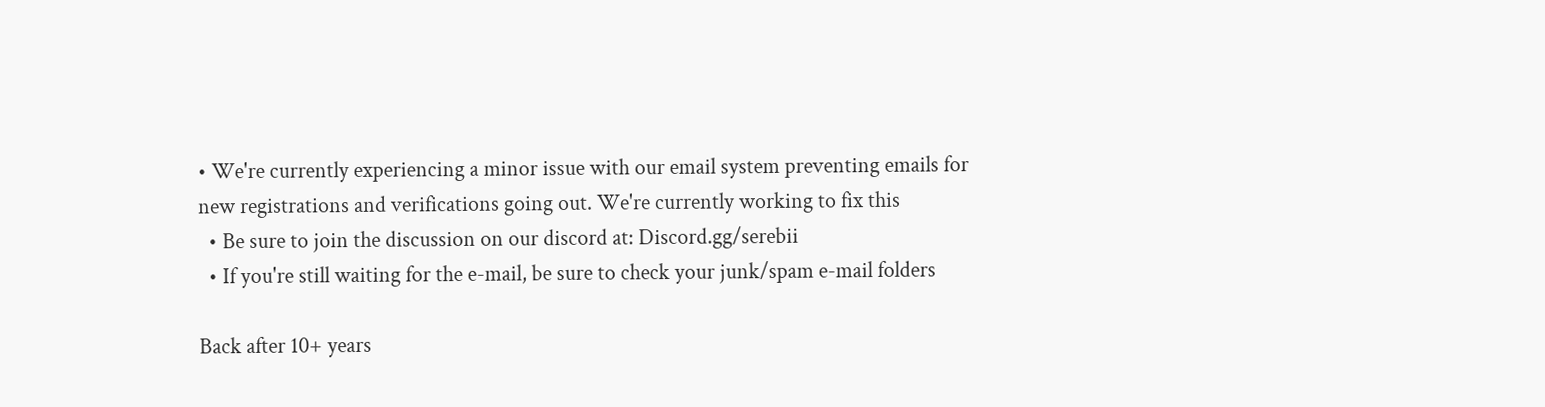• We're currently experiencing a minor issue with our email system preventing emails for new registrations and verifications going out. We're currently working to fix this
  • Be sure to join the discussion on our discord at: Discord.gg/serebii
  • If you're still waiting for the e-mail, be sure to check your junk/spam e-mail folders

Back after 10+ years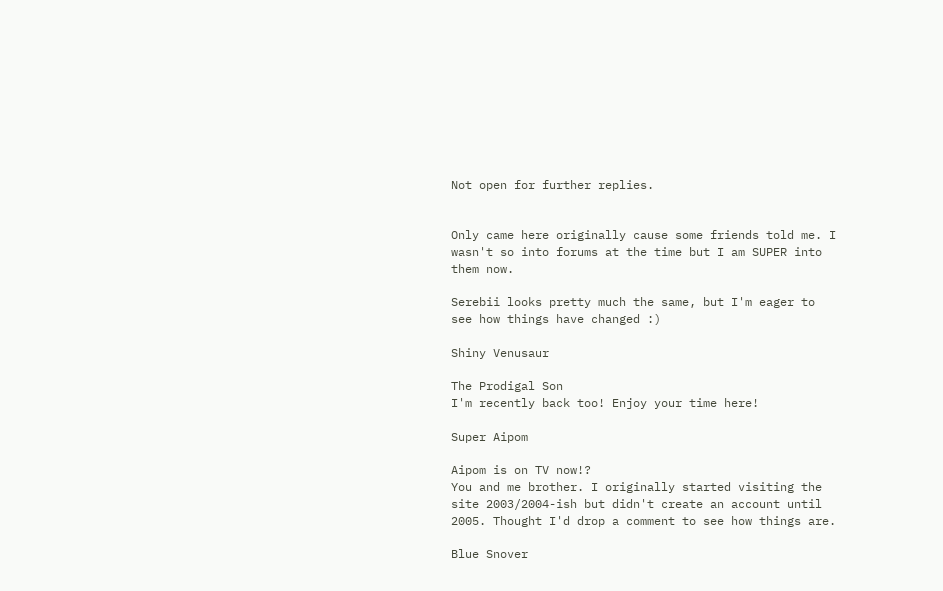Not open for further replies.


Only came here originally cause some friends told me. I wasn't so into forums at the time but I am SUPER into them now.

Serebii looks pretty much the same, but I'm eager to see how things have changed :)

Shiny Venusaur

The Prodigal Son
I'm recently back too! Enjoy your time here!

Super Aipom

Aipom is on TV now!?
You and me brother. I originally started visiting the site 2003/2004-ish but didn't create an account until 2005. Thought I'd drop a comment to see how things are.

Blue Snover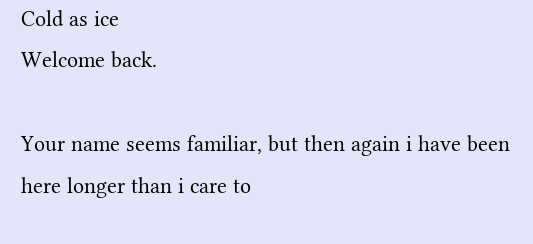Cold as ice
Welcome back.

Your name seems familiar, but then again i have been here longer than i care to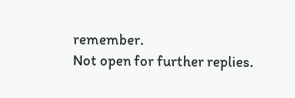remember.
Not open for further replies.